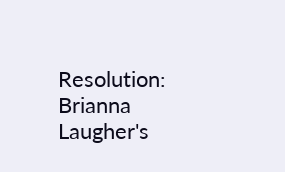Resolution: Brianna Laugher's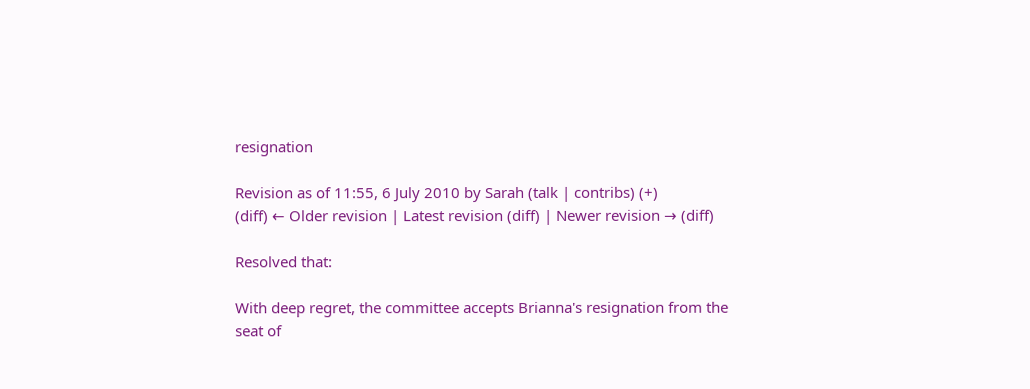resignation

Revision as of 11:55, 6 July 2010 by Sarah (talk | contribs) (+)
(diff) ← Older revision | Latest revision (diff) | Newer revision → (diff)

Resolved that:

With deep regret, the committee accepts Brianna's resignation from the seat of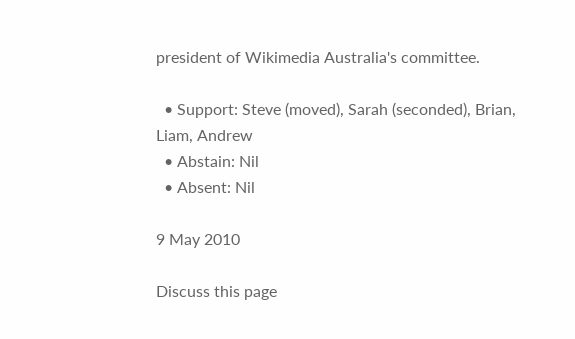president of Wikimedia Australia's committee.

  • Support: Steve (moved), Sarah (seconded), Brian, Liam, Andrew
  • Abstain: Nil
  • Absent: Nil

9 May 2010

Discuss this page